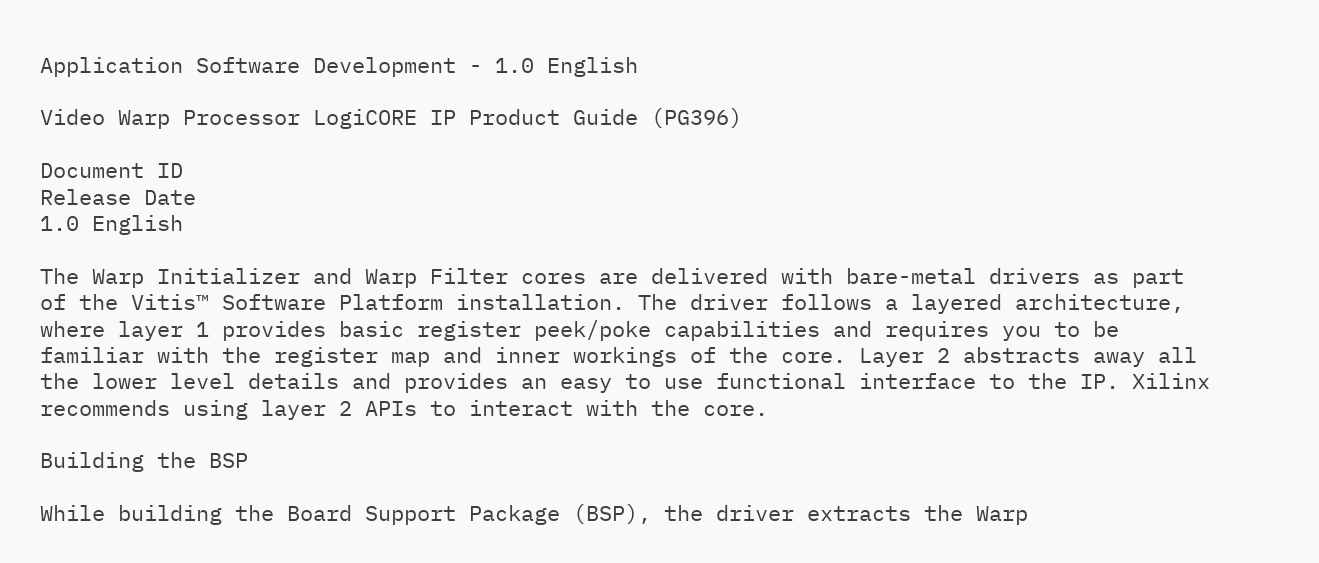Application Software Development - 1.0 English

Video Warp Processor LogiCORE IP Product Guide (PG396)

Document ID
Release Date
1.0 English

The Warp Initializer and Warp Filter cores are delivered with bare-metal drivers as part of the Vitis™ Software Platform installation. The driver follows a layered architecture, where layer 1 provides basic register peek/poke capabilities and requires you to be familiar with the register map and inner workings of the core. Layer 2 abstracts away all the lower level details and provides an easy to use functional interface to the IP. Xilinx recommends using layer 2 APIs to interact with the core.

Building the BSP

While building the Board Support Package (BSP), the driver extracts the Warp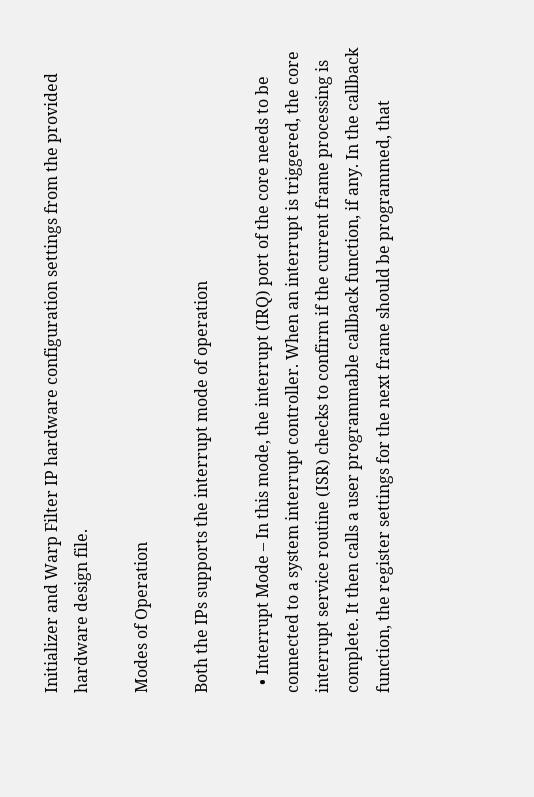Initializer and Warp Filter IP hardware configuration settings from the provided hardware design file.

Modes of Operation

Both the IPs supports the interrupt mode of operation

  • Interrupt Mode – In this mode, the interrupt (IRQ) port of the core needs to be connected to a system interrupt controller. When an interrupt is triggered, the core interrupt service routine (ISR) checks to confirm if the current frame processing is complete. It then calls a user programmable callback function, if any. In the callback function, the register settings for the next frame should be programmed, that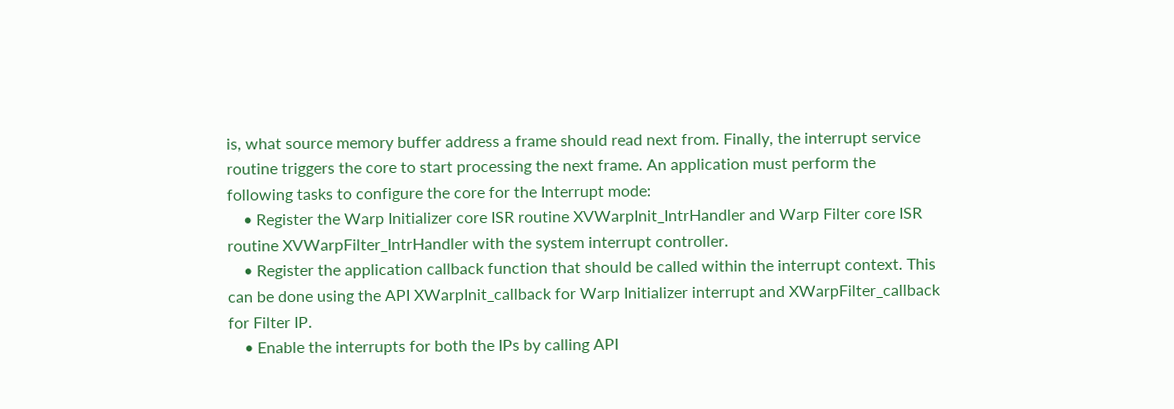is, what source memory buffer address a frame should read next from. Finally, the interrupt service routine triggers the core to start processing the next frame. An application must perform the following tasks to configure the core for the Interrupt mode:
    • Register the Warp Initializer core ISR routine XVWarpInit_IntrHandler and Warp Filter core ISR routine XVWarpFilter_IntrHandler with the system interrupt controller.
    • Register the application callback function that should be called within the interrupt context. This can be done using the API XWarpInit_callback for Warp Initializer interrupt and XWarpFilter_callback for Filter IP.
    • Enable the interrupts for both the IPs by calling API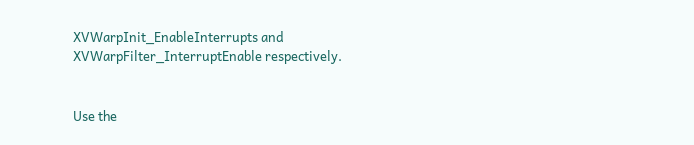XVWarpInit_EnableInterrupts and XVWarpFilter_InterruptEnable respectively.


Use the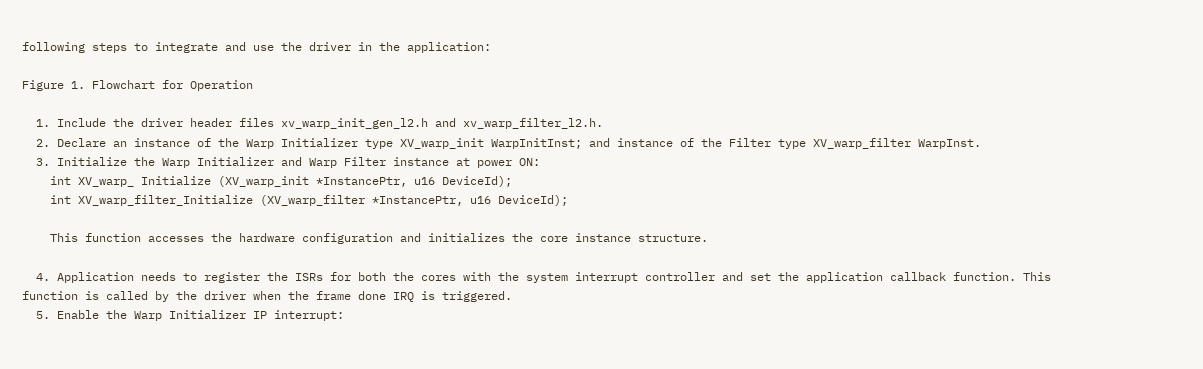following steps to integrate and use the driver in the application:

Figure 1. Flowchart for Operation

  1. Include the driver header files xv_warp_init_gen_l2.h and xv_warp_filter_l2.h.
  2. Declare an instance of the Warp Initializer type XV_warp_init WarpInitInst; and instance of the Filter type XV_warp_filter WarpInst.
  3. Initialize the Warp Initializer and Warp Filter instance at power ON:
    int XV_warp_ Initialize (XV_warp_init *InstancePtr, u16 DeviceId);
    int XV_warp_filter_Initialize (XV_warp_filter *InstancePtr, u16 DeviceId);

    This function accesses the hardware configuration and initializes the core instance structure.

  4. Application needs to register the ISRs for both the cores with the system interrupt controller and set the application callback function. This function is called by the driver when the frame done IRQ is triggered.
  5. Enable the Warp Initializer IP interrupt: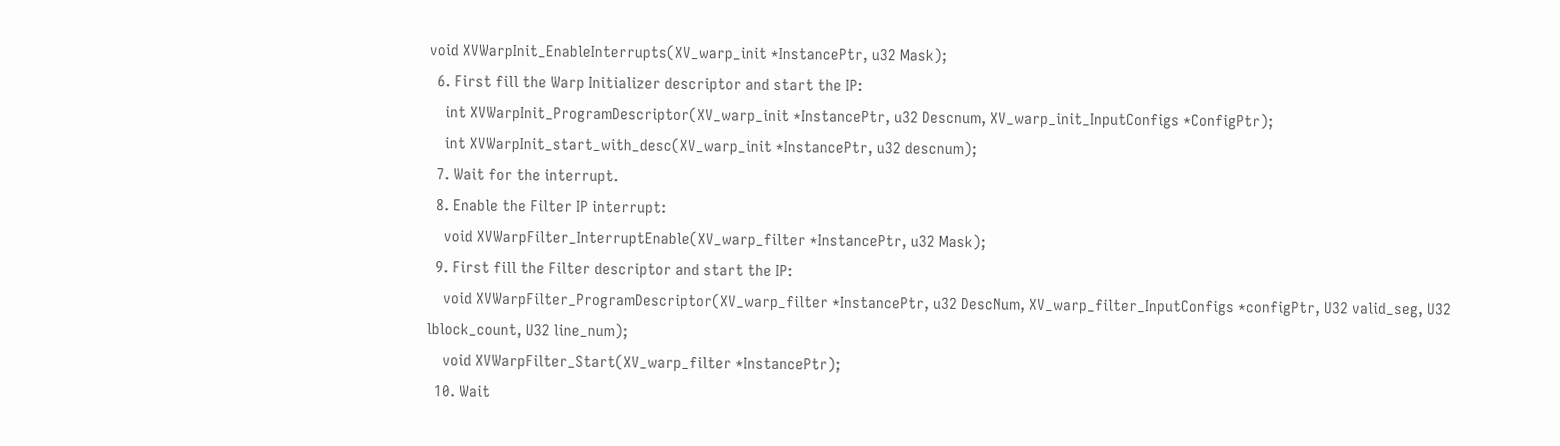void XVWarpInit_EnableInterrupts(XV_warp_init *InstancePtr, u32 Mask);
  6. First fill the Warp Initializer descriptor and start the IP:
    int XVWarpInit_ProgramDescriptor(XV_warp_init *InstancePtr, u32 Descnum, XV_warp_init_InputConfigs *ConfigPtr);
    int XVWarpInit_start_with_desc(XV_warp_init *InstancePtr, u32 descnum);
  7. Wait for the interrupt.
  8. Enable the Filter IP interrupt:
    void XVWarpFilter_InterruptEnable(XV_warp_filter *InstancePtr, u32 Mask);
  9. First fill the Filter descriptor and start the IP:
    void XVWarpFilter_ProgramDescriptor(XV_warp_filter *InstancePtr, u32 DescNum, XV_warp_filter_InputConfigs *configPtr, U32 valid_seg, U32 lblock_count, U32 line_num);
    void XVWarpFilter_Start(XV_warp_filter *InstancePtr);
  10. Wait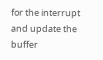for the interrupt and update the buffer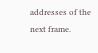addresses of the next frame.